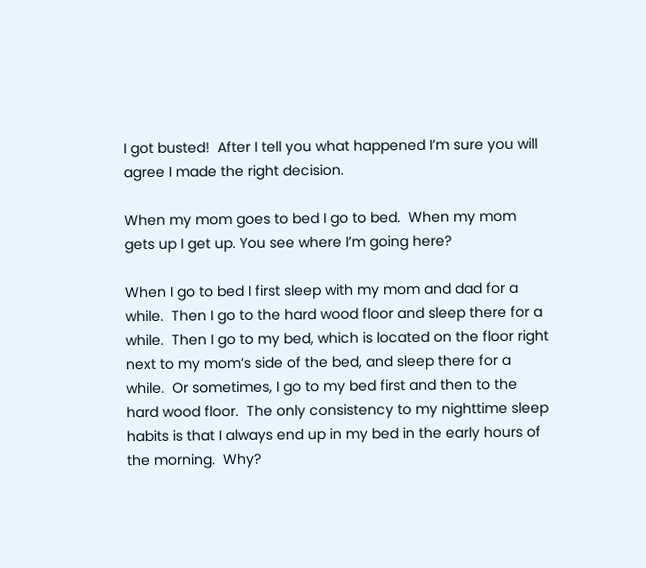I got busted!  After I tell you what happened I’m sure you will agree I made the right decision.

When my mom goes to bed I go to bed.  When my mom gets up I get up. You see where I’m going here?

When I go to bed I first sleep with my mom and dad for a while.  Then I go to the hard wood floor and sleep there for a while.  Then I go to my bed, which is located on the floor right next to my mom’s side of the bed, and sleep there for a while.  Or sometimes, I go to my bed first and then to the hard wood floor.  The only consistency to my nighttime sleep habits is that I always end up in my bed in the early hours of the morning.  Why?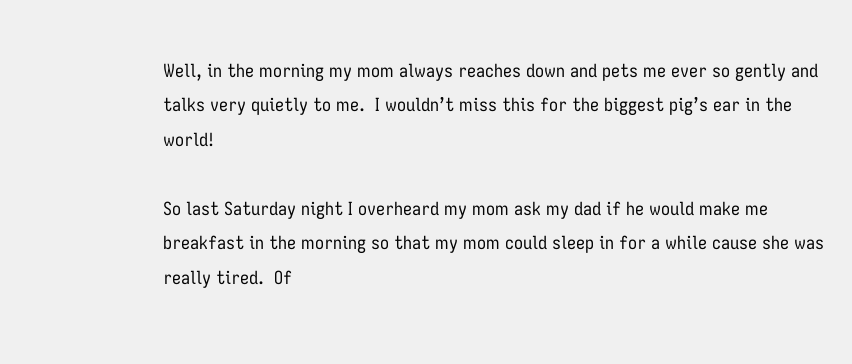Well, in the morning my mom always reaches down and pets me ever so gently and talks very quietly to me.  I wouldn’t miss this for the biggest pig’s ear in the world!

So last Saturday night I overheard my mom ask my dad if he would make me breakfast in the morning so that my mom could sleep in for a while cause she was really tired.  Of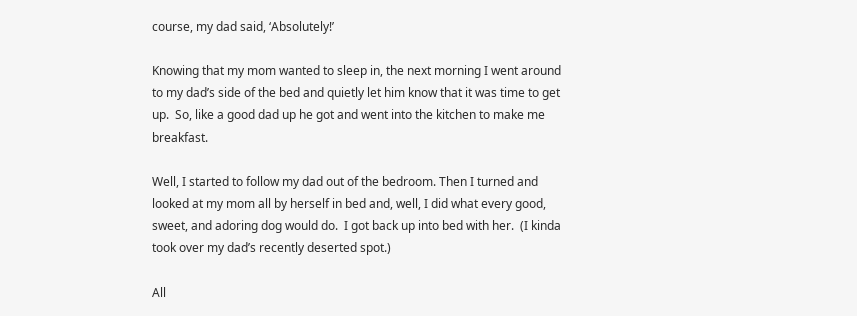course, my dad said, ‘Absolutely!’

Knowing that my mom wanted to sleep in, the next morning I went around to my dad’s side of the bed and quietly let him know that it was time to get up.  So, like a good dad up he got and went into the kitchen to make me breakfast.

Well, I started to follow my dad out of the bedroom. Then I turned and looked at my mom all by herself in bed and, well, I did what every good, sweet, and adoring dog would do.  I got back up into bed with her.  (I kinda took over my dad’s recently deserted spot.)

All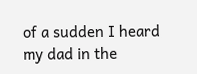of a sudden I heard my dad in the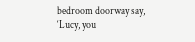bedroom doorway say, ‘Lucy, you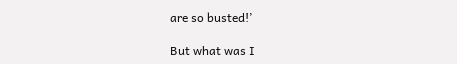are so busted!’

But what was I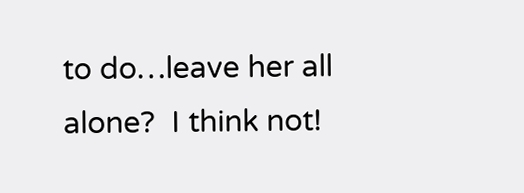to do…leave her all alone?  I think not!